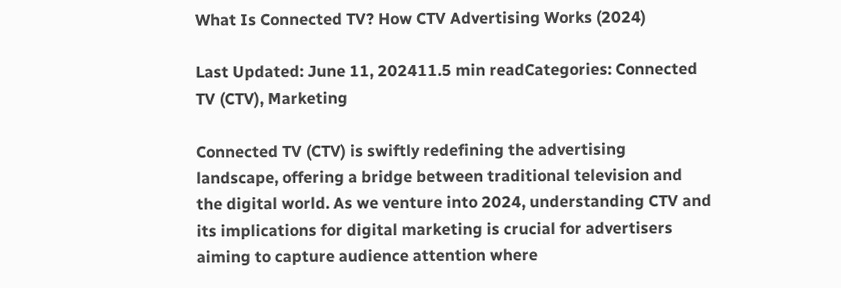What Is Connected TV? How CTV Advertising Works (2024)

Last Updated: June 11, 202411.5 min readCategories: Connected TV (CTV), Marketing

Connected TV (CTV) is swiftly redefining the advertising landscape, offering a bridge between traditional television and the digital world. As we venture into 2024, understanding CTV and its implications for digital marketing is crucial for advertisers aiming to capture audience attention where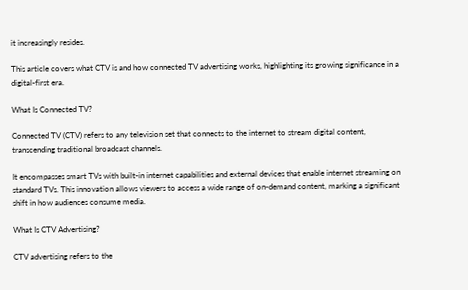it increasingly resides.

This article covers what CTV is and how connected TV advertising works, highlighting its growing significance in a digital-first era.

What Is Connected TV?

Connected TV (CTV) refers to any television set that connects to the internet to stream digital content, transcending traditional broadcast channels.

It encompasses smart TVs with built-in internet capabilities and external devices that enable internet streaming on standard TVs. This innovation allows viewers to access a wide range of on-demand content, marking a significant shift in how audiences consume media.

What Is CTV Advertising?

CTV advertising refers to the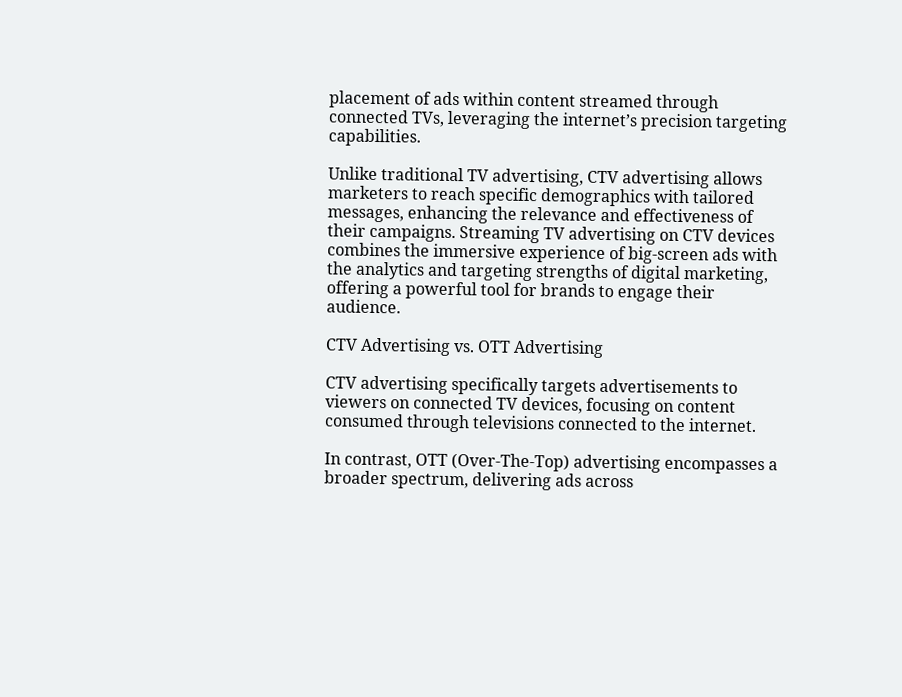placement of ads within content streamed through connected TVs, leveraging the internet’s precision targeting capabilities.

Unlike traditional TV advertising, CTV advertising allows marketers to reach specific demographics with tailored messages, enhancing the relevance and effectiveness of their campaigns. Streaming TV advertising on CTV devices combines the immersive experience of big-screen ads with the analytics and targeting strengths of digital marketing, offering a powerful tool for brands to engage their audience.

CTV Advertising vs. OTT Advertising

CTV advertising specifically targets advertisements to viewers on connected TV devices, focusing on content consumed through televisions connected to the internet.

In contrast, OTT (Over-The-Top) advertising encompasses a broader spectrum, delivering ads across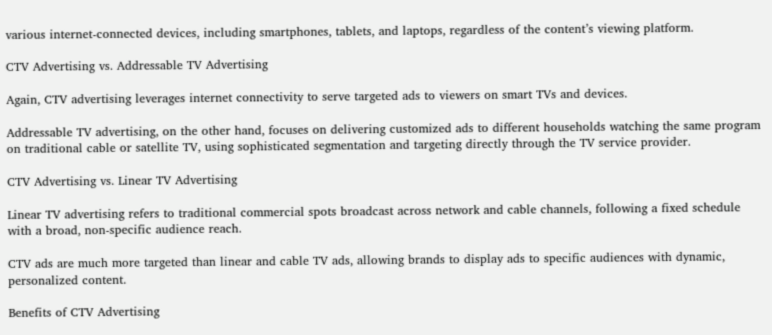various internet-connected devices, including smartphones, tablets, and laptops, regardless of the content’s viewing platform.

CTV Advertising vs. Addressable TV Advertising

Again, CTV advertising leverages internet connectivity to serve targeted ads to viewers on smart TVs and devices.

Addressable TV advertising, on the other hand, focuses on delivering customized ads to different households watching the same program on traditional cable or satellite TV, using sophisticated segmentation and targeting directly through the TV service provider.

CTV Advertising vs. Linear TV Advertising

Linear TV advertising refers to traditional commercial spots broadcast across network and cable channels, following a fixed schedule with a broad, non-specific audience reach.

CTV ads are much more targeted than linear and cable TV ads, allowing brands to display ads to specific audiences with dynamic, personalized content.

Benefits of CTV Advertising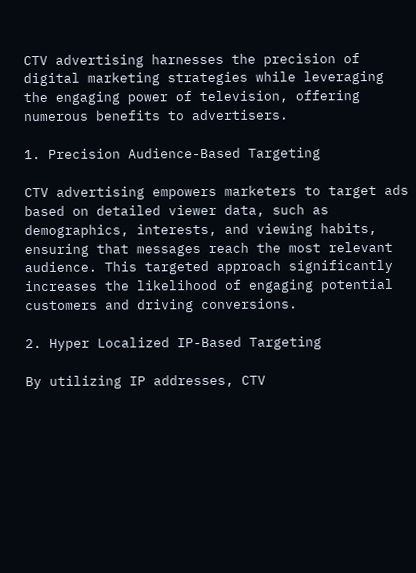CTV advertising harnesses the precision of digital marketing strategies while leveraging the engaging power of television, offering numerous benefits to advertisers.

1. Precision Audience-Based Targeting

CTV advertising empowers marketers to target ads based on detailed viewer data, such as demographics, interests, and viewing habits, ensuring that messages reach the most relevant audience. This targeted approach significantly increases the likelihood of engaging potential customers and driving conversions.

2. Hyper Localized IP-Based Targeting

By utilizing IP addresses, CTV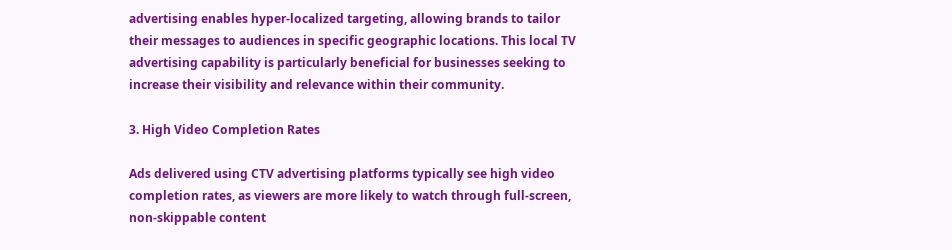advertising enables hyper-localized targeting, allowing brands to tailor their messages to audiences in specific geographic locations. This local TV advertising capability is particularly beneficial for businesses seeking to increase their visibility and relevance within their community.

3. High Video Completion Rates

Ads delivered using CTV advertising platforms typically see high video completion rates, as viewers are more likely to watch through full-screen, non-skippable content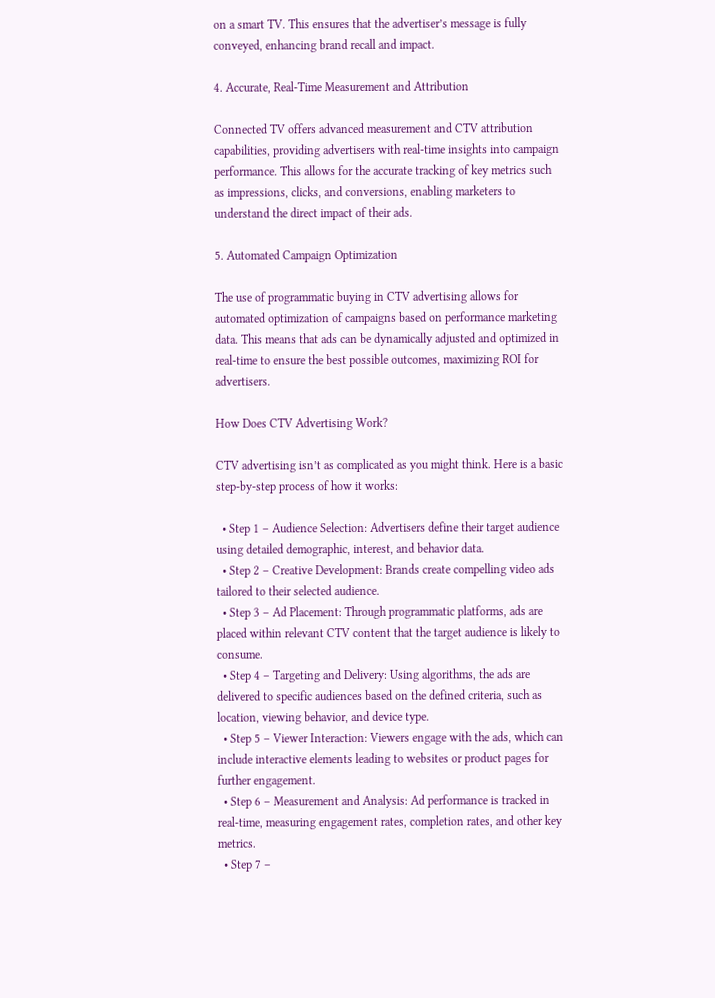on a smart TV. This ensures that the advertiser’s message is fully conveyed, enhancing brand recall and impact.

4. Accurate, Real-Time Measurement and Attribution

Connected TV offers advanced measurement and CTV attribution capabilities, providing advertisers with real-time insights into campaign performance. This allows for the accurate tracking of key metrics such as impressions, clicks, and conversions, enabling marketers to understand the direct impact of their ads.

5. Automated Campaign Optimization

The use of programmatic buying in CTV advertising allows for automated optimization of campaigns based on performance marketing data. This means that ads can be dynamically adjusted and optimized in real-time to ensure the best possible outcomes, maximizing ROI for advertisers.

How Does CTV Advertising Work?

CTV advertising isn’t as complicated as you might think. Here is a basic step-by-step process of how it works:

  • Step 1 – Audience Selection: Advertisers define their target audience using detailed demographic, interest, and behavior data.
  • Step 2 – Creative Development: Brands create compelling video ads tailored to their selected audience.
  • Step 3 – Ad Placement: Through programmatic platforms, ads are placed within relevant CTV content that the target audience is likely to consume.
  • Step 4 – Targeting and Delivery: Using algorithms, the ads are delivered to specific audiences based on the defined criteria, such as location, viewing behavior, and device type.
  • Step 5 – Viewer Interaction: Viewers engage with the ads, which can include interactive elements leading to websites or product pages for further engagement.
  • Step 6 – Measurement and Analysis: Ad performance is tracked in real-time, measuring engagement rates, completion rates, and other key metrics.
  • Step 7 –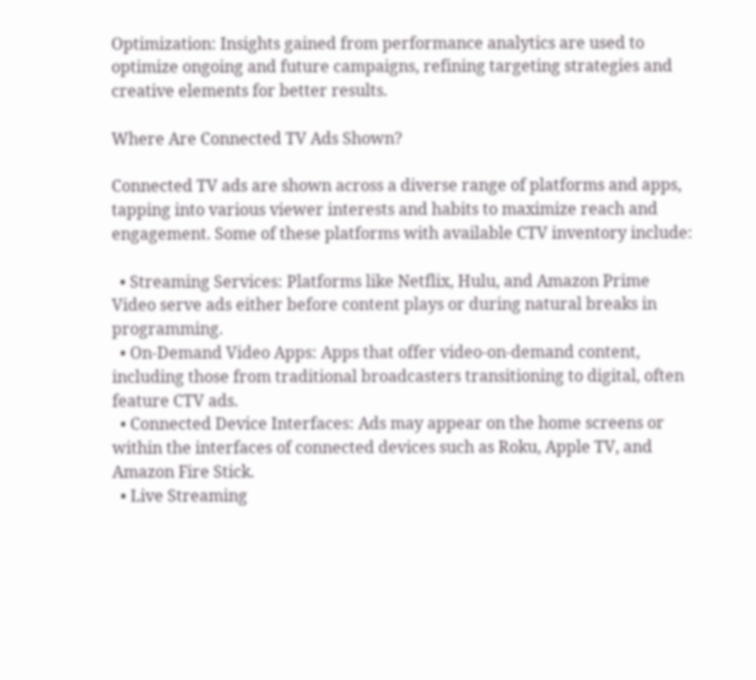Optimization: Insights gained from performance analytics are used to optimize ongoing and future campaigns, refining targeting strategies and creative elements for better results.

Where Are Connected TV Ads Shown?

Connected TV ads are shown across a diverse range of platforms and apps, tapping into various viewer interests and habits to maximize reach and engagement. Some of these platforms with available CTV inventory include:

  • Streaming Services: Platforms like Netflix, Hulu, and Amazon Prime Video serve ads either before content plays or during natural breaks in programming.
  • On-Demand Video Apps: Apps that offer video-on-demand content, including those from traditional broadcasters transitioning to digital, often feature CTV ads.
  • Connected Device Interfaces: Ads may appear on the home screens or within the interfaces of connected devices such as Roku, Apple TV, and Amazon Fire Stick.
  • Live Streaming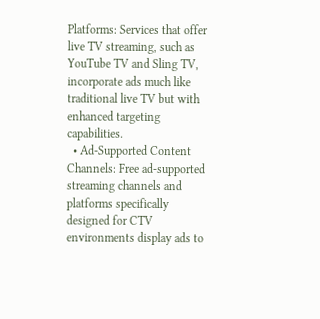Platforms: Services that offer live TV streaming, such as YouTube TV and Sling TV, incorporate ads much like traditional live TV but with enhanced targeting capabilities.
  • Ad-Supported Content Channels: Free ad-supported streaming channels and platforms specifically designed for CTV environments display ads to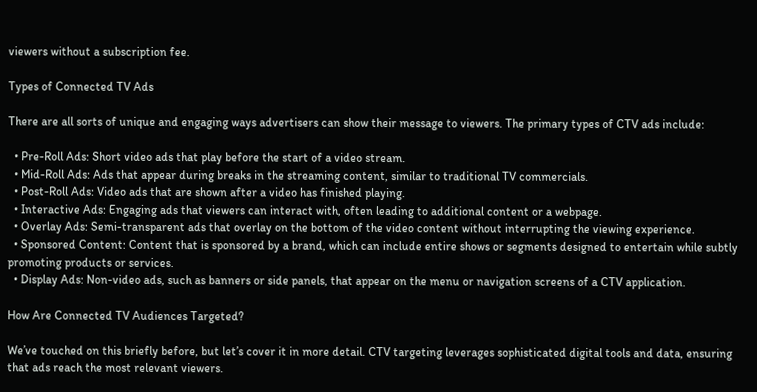viewers without a subscription fee.

Types of Connected TV Ads

There are all sorts of unique and engaging ways advertisers can show their message to viewers. The primary types of CTV ads include:

  • Pre-Roll Ads: Short video ads that play before the start of a video stream.
  • Mid-Roll Ads: Ads that appear during breaks in the streaming content, similar to traditional TV commercials.
  • Post-Roll Ads: Video ads that are shown after a video has finished playing.
  • Interactive Ads: Engaging ads that viewers can interact with, often leading to additional content or a webpage.
  • Overlay Ads: Semi-transparent ads that overlay on the bottom of the video content without interrupting the viewing experience.
  • Sponsored Content: Content that is sponsored by a brand, which can include entire shows or segments designed to entertain while subtly promoting products or services.
  • Display Ads: Non-video ads, such as banners or side panels, that appear on the menu or navigation screens of a CTV application.

How Are Connected TV Audiences Targeted?

We’ve touched on this briefly before, but let’s cover it in more detail. CTV targeting leverages sophisticated digital tools and data, ensuring that ads reach the most relevant viewers.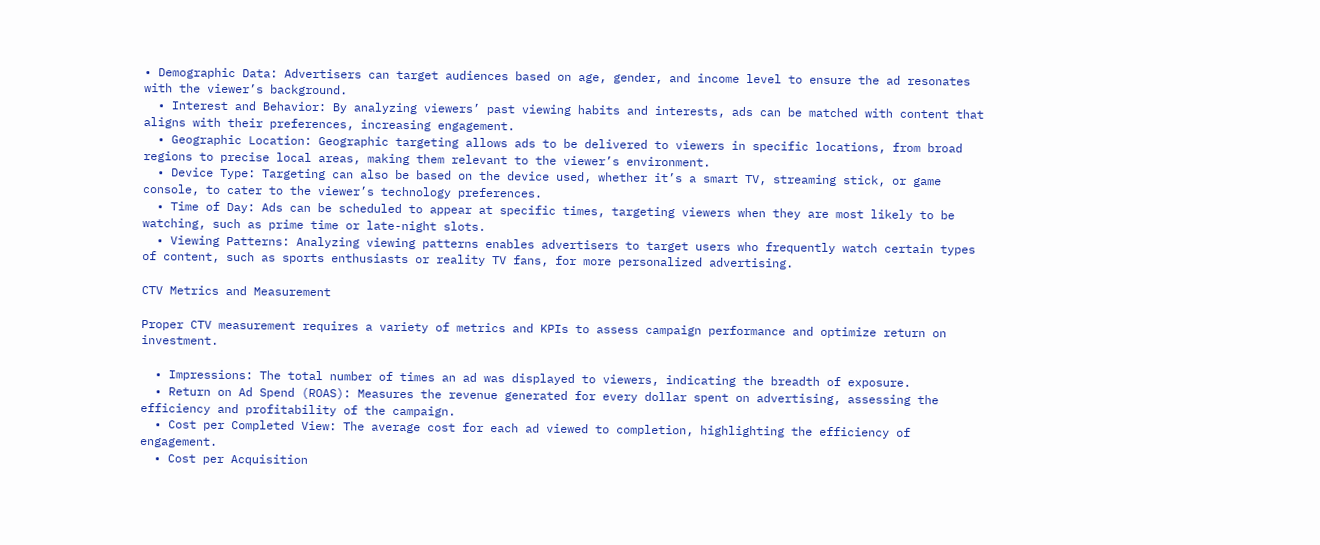• Demographic Data: Advertisers can target audiences based on age, gender, and income level to ensure the ad resonates with the viewer’s background.
  • Interest and Behavior: By analyzing viewers’ past viewing habits and interests, ads can be matched with content that aligns with their preferences, increasing engagement.
  • Geographic Location: Geographic targeting allows ads to be delivered to viewers in specific locations, from broad regions to precise local areas, making them relevant to the viewer’s environment.
  • Device Type: Targeting can also be based on the device used, whether it’s a smart TV, streaming stick, or game console, to cater to the viewer’s technology preferences.
  • Time of Day: Ads can be scheduled to appear at specific times, targeting viewers when they are most likely to be watching, such as prime time or late-night slots.
  • Viewing Patterns: Analyzing viewing patterns enables advertisers to target users who frequently watch certain types of content, such as sports enthusiasts or reality TV fans, for more personalized advertising.

CTV Metrics and Measurement

Proper CTV measurement requires a variety of metrics and KPIs to assess campaign performance and optimize return on investment.

  • Impressions: The total number of times an ad was displayed to viewers, indicating the breadth of exposure.
  • Return on Ad Spend (ROAS): Measures the revenue generated for every dollar spent on advertising, assessing the efficiency and profitability of the campaign.
  • Cost per Completed View: The average cost for each ad viewed to completion, highlighting the efficiency of engagement.
  • Cost per Acquisition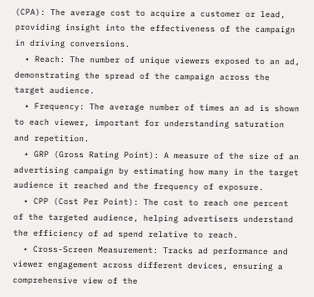(CPA): The average cost to acquire a customer or lead, providing insight into the effectiveness of the campaign in driving conversions.
  • Reach: The number of unique viewers exposed to an ad, demonstrating the spread of the campaign across the target audience.
  • Frequency: The average number of times an ad is shown to each viewer, important for understanding saturation and repetition.
  • GRP (Gross Rating Point): A measure of the size of an advertising campaign by estimating how many in the target audience it reached and the frequency of exposure.
  • CPP (Cost Per Point): The cost to reach one percent of the targeted audience, helping advertisers understand the efficiency of ad spend relative to reach.
  • Cross-Screen Measurement: Tracks ad performance and viewer engagement across different devices, ensuring a comprehensive view of the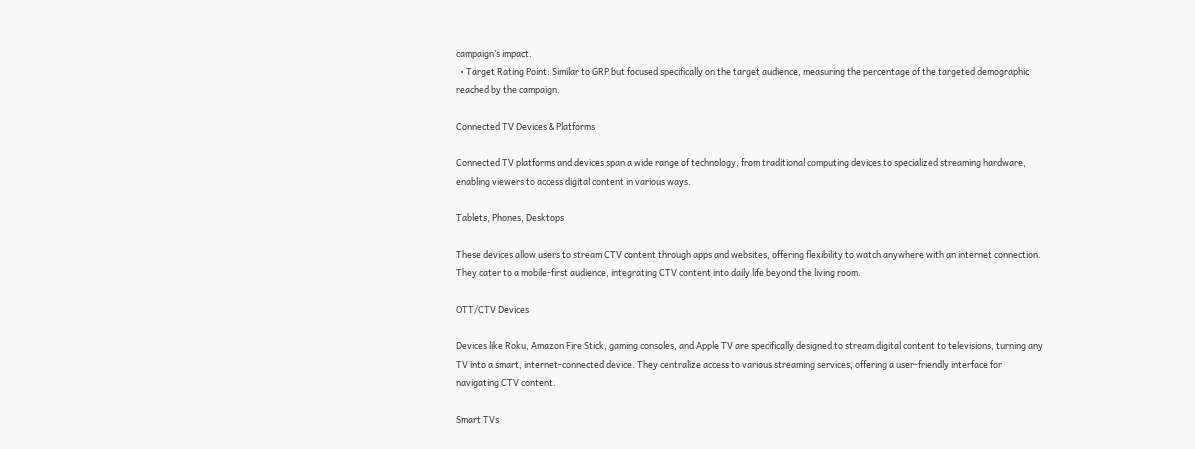campaign’s impact.
  • Target Rating Point: Similar to GRP but focused specifically on the target audience, measuring the percentage of the targeted demographic reached by the campaign.

Connected TV Devices & Platforms

Connected TV platforms and devices span a wide range of technology, from traditional computing devices to specialized streaming hardware, enabling viewers to access digital content in various ways.

Tablets, Phones, Desktops

These devices allow users to stream CTV content through apps and websites, offering flexibility to watch anywhere with an internet connection. They cater to a mobile-first audience, integrating CTV content into daily life beyond the living room.

OTT/CTV Devices

Devices like Roku, Amazon Fire Stick, gaming consoles, and Apple TV are specifically designed to stream digital content to televisions, turning any TV into a smart, internet-connected device. They centralize access to various streaming services, offering a user-friendly interface for navigating CTV content.

Smart TVs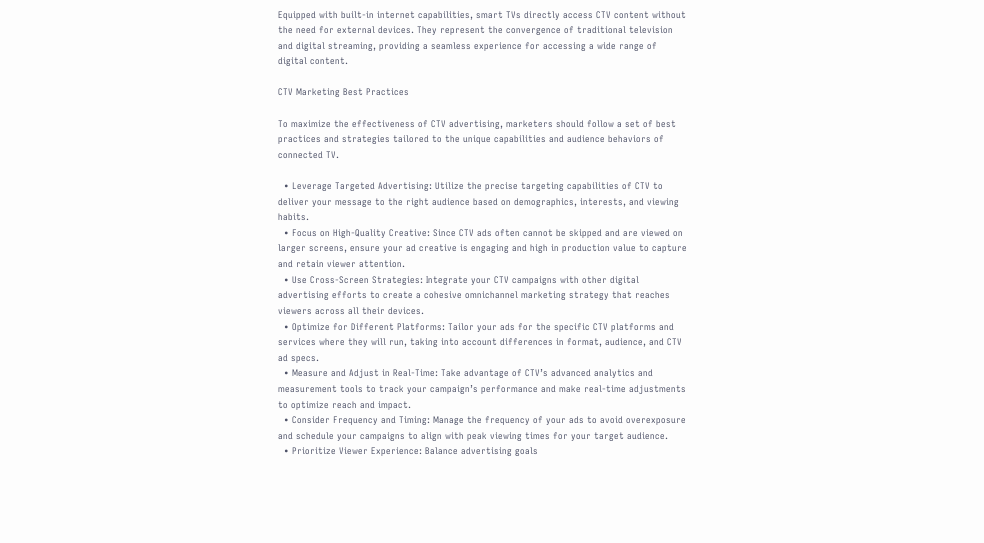Equipped with built-in internet capabilities, smart TVs directly access CTV content without the need for external devices. They represent the convergence of traditional television and digital streaming, providing a seamless experience for accessing a wide range of digital content.

CTV Marketing Best Practices

To maximize the effectiveness of CTV advertising, marketers should follow a set of best practices and strategies tailored to the unique capabilities and audience behaviors of connected TV.

  • Leverage Targeted Advertising: Utilize the precise targeting capabilities of CTV to deliver your message to the right audience based on demographics, interests, and viewing habits.
  • Focus on High-Quality Creative: Since CTV ads often cannot be skipped and are viewed on larger screens, ensure your ad creative is engaging and high in production value to capture and retain viewer attention.
  • Use Cross-Screen Strategies: Integrate your CTV campaigns with other digital advertising efforts to create a cohesive omnichannel marketing strategy that reaches viewers across all their devices.
  • Optimize for Different Platforms: Tailor your ads for the specific CTV platforms and services where they will run, taking into account differences in format, audience, and CTV ad specs.
  • Measure and Adjust in Real-Time: Take advantage of CTV’s advanced analytics and measurement tools to track your campaign’s performance and make real-time adjustments to optimize reach and impact.
  • Consider Frequency and Timing: Manage the frequency of your ads to avoid overexposure and schedule your campaigns to align with peak viewing times for your target audience.
  • Prioritize Viewer Experience: Balance advertising goals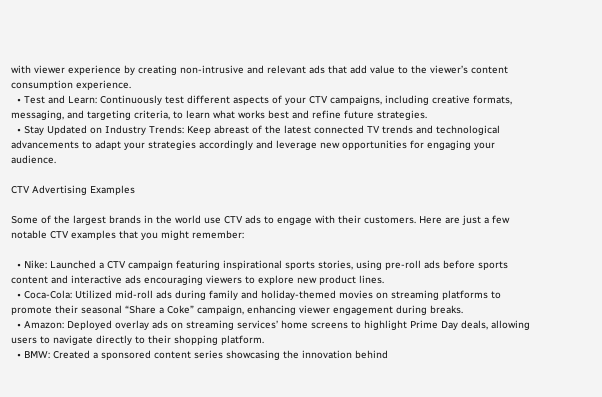with viewer experience by creating non-intrusive and relevant ads that add value to the viewer’s content consumption experience.
  • Test and Learn: Continuously test different aspects of your CTV campaigns, including creative formats, messaging, and targeting criteria, to learn what works best and refine future strategies.
  • Stay Updated on Industry Trends: Keep abreast of the latest connected TV trends and technological advancements to adapt your strategies accordingly and leverage new opportunities for engaging your audience.

CTV Advertising Examples

Some of the largest brands in the world use CTV ads to engage with their customers. Here are just a few notable CTV examples that you might remember:

  • Nike: Launched a CTV campaign featuring inspirational sports stories, using pre-roll ads before sports content and interactive ads encouraging viewers to explore new product lines.
  • Coca-Cola: Utilized mid-roll ads during family and holiday-themed movies on streaming platforms to promote their seasonal “Share a Coke” campaign, enhancing viewer engagement during breaks.
  • Amazon: Deployed overlay ads on streaming services’ home screens to highlight Prime Day deals, allowing users to navigate directly to their shopping platform.
  • BMW: Created a sponsored content series showcasing the innovation behind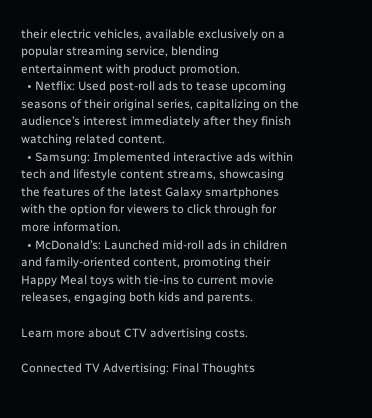their electric vehicles, available exclusively on a popular streaming service, blending entertainment with product promotion.
  • Netflix: Used post-roll ads to tease upcoming seasons of their original series, capitalizing on the audience’s interest immediately after they finish watching related content.
  • Samsung: Implemented interactive ads within tech and lifestyle content streams, showcasing the features of the latest Galaxy smartphones with the option for viewers to click through for more information.
  • McDonald’s: Launched mid-roll ads in children and family-oriented content, promoting their Happy Meal toys with tie-ins to current movie releases, engaging both kids and parents.

Learn more about CTV advertising costs.

Connected TV Advertising: Final Thoughts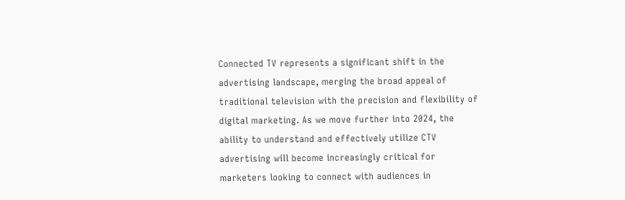Connected TV represents a significant shift in the advertising landscape, merging the broad appeal of traditional television with the precision and flexibility of digital marketing. As we move further into 2024, the ability to understand and effectively utilize CTV advertising will become increasingly critical for marketers looking to connect with audiences in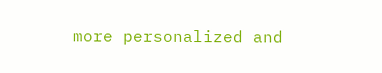more personalized and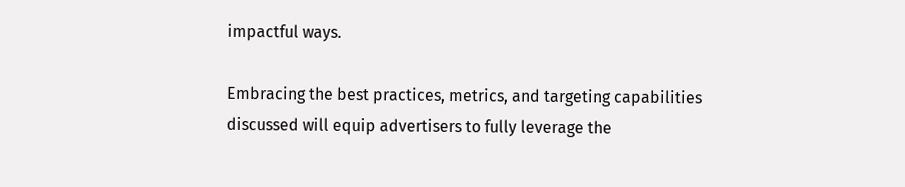impactful ways.

Embracing the best practices, metrics, and targeting capabilities discussed will equip advertisers to fully leverage the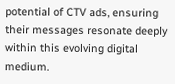potential of CTV ads, ensuring their messages resonate deeply within this evolving digital medium.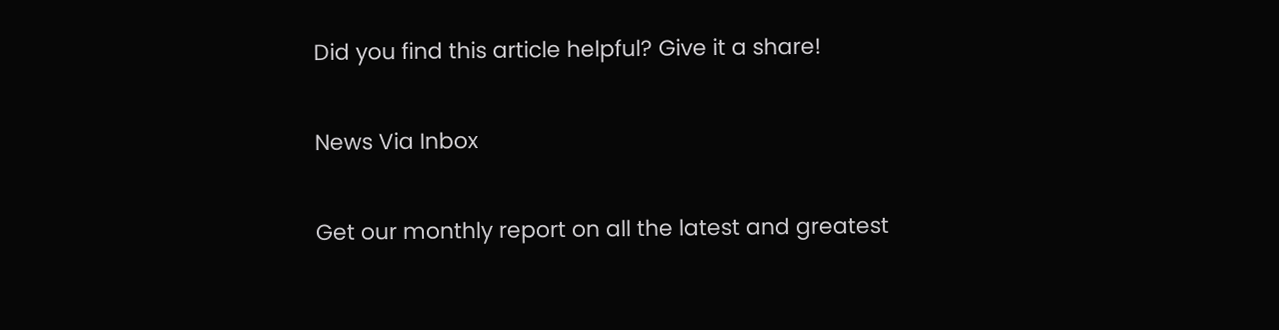Did you find this article helpful? Give it a share!

News Via Inbox

Get our monthly report on all the latest and greatest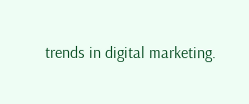trends in digital marketing.